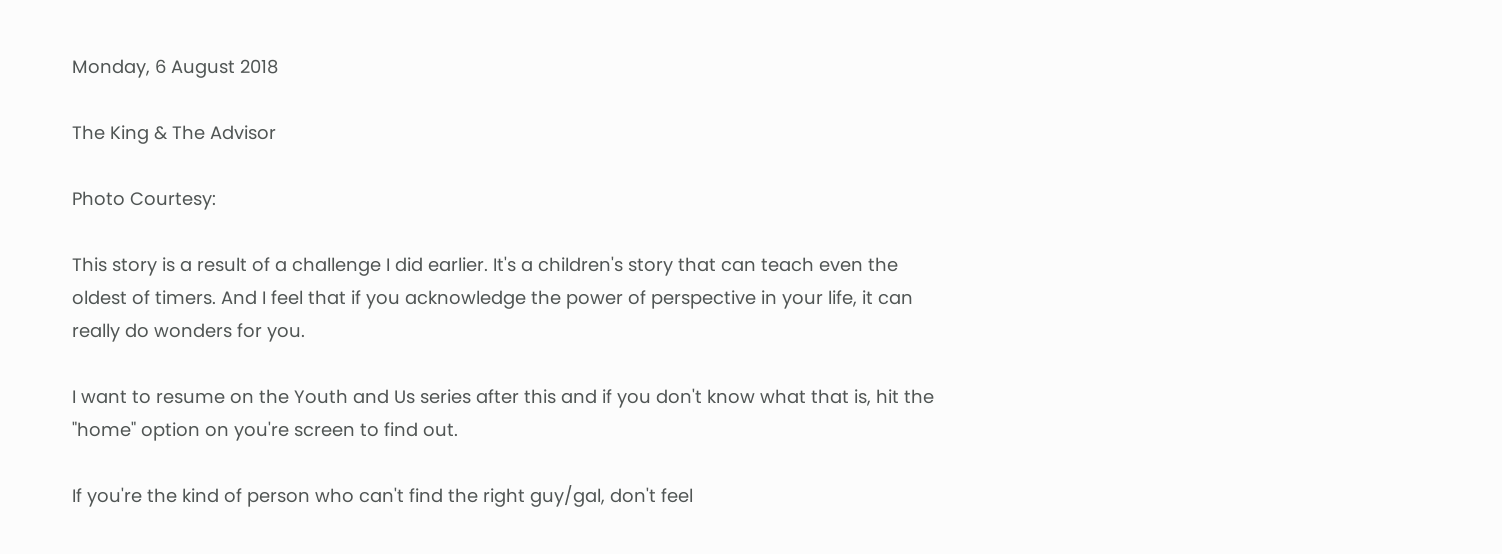Monday, 6 August 2018

The King & The Advisor

Photo Courtesy:

This story is a result of a challenge I did earlier. It's a children's story that can teach even the oldest of timers. And I feel that if you acknowledge the power of perspective in your life, it can really do wonders for you.

I want to resume on the Youth and Us series after this and if you don't know what that is, hit the "home" option on you're screen to find out.

If you're the kind of person who can't find the right guy/gal, don't feel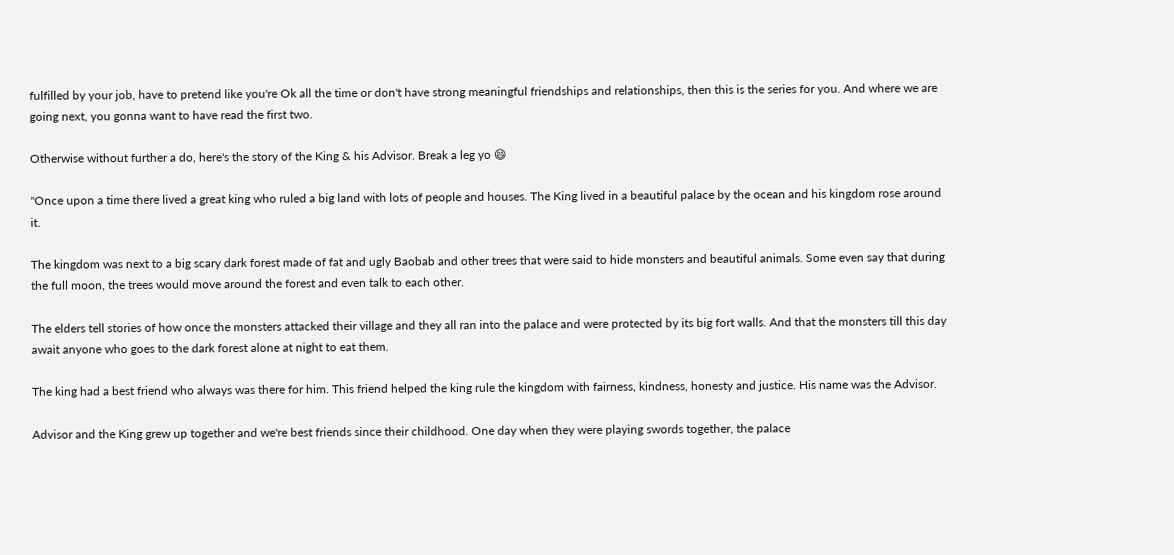fulfilled by your job, have to pretend like you're Ok all the time or don't have strong meaningful friendships and relationships, then this is the series for you. And where we are going next, you gonna want to have read the first two.

Otherwise without further a do, here's the story of the King & his Advisor. Break a leg yo 😄

"Once upon a time there lived a great king who ruled a big land with lots of people and houses. The King lived in a beautiful palace by the ocean and his kingdom rose around it.

The kingdom was next to a big scary dark forest made of fat and ugly Baobab and other trees that were said to hide monsters and beautiful animals. Some even say that during the full moon, the trees would move around the forest and even talk to each other.

The elders tell stories of how once the monsters attacked their village and they all ran into the palace and were protected by its big fort walls. And that the monsters till this day await anyone who goes to the dark forest alone at night to eat them.

The king had a best friend who always was there for him. This friend helped the king rule the kingdom with fairness, kindness, honesty and justice. His name was the Advisor.

Advisor and the King grew up together and we're best friends since their childhood. One day when they were playing swords together, the palace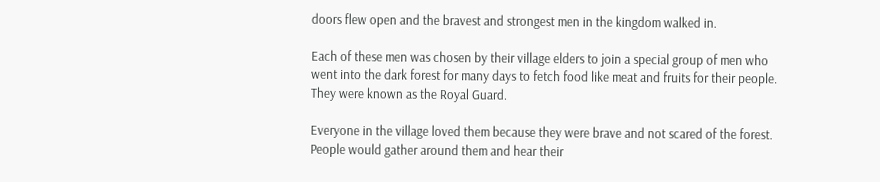doors flew open and the bravest and strongest men in the kingdom walked in.

Each of these men was chosen by their village elders to join a special group of men who went into the dark forest for many days to fetch food like meat and fruits for their people. They were known as the Royal Guard.

Everyone in the village loved them because they were brave and not scared of the forest. People would gather around them and hear their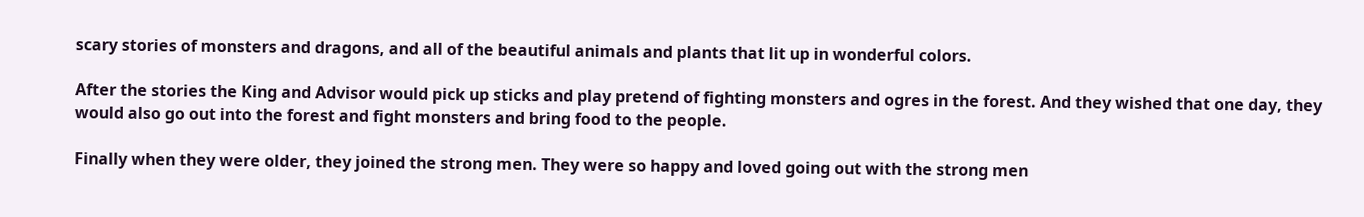scary stories of monsters and dragons, and all of the beautiful animals and plants that lit up in wonderful colors.

After the stories the King and Advisor would pick up sticks and play pretend of fighting monsters and ogres in the forest. And they wished that one day, they would also go out into the forest and fight monsters and bring food to the people.

Finally when they were older, they joined the strong men. They were so happy and loved going out with the strong men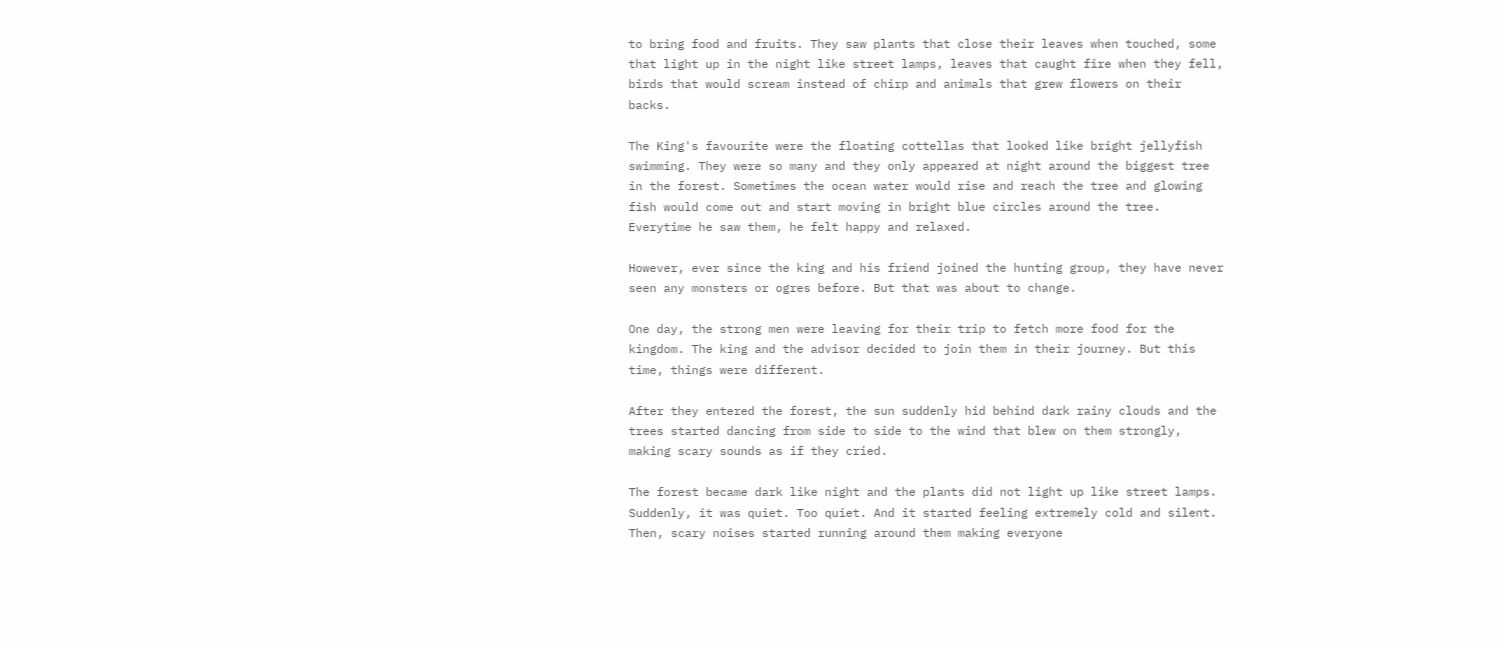to bring food and fruits. They saw plants that close their leaves when touched, some that light up in the night like street lamps, leaves that caught fire when they fell, birds that would scream instead of chirp and animals that grew flowers on their backs.

The King's favourite were the floating cottellas that looked like bright jellyfish swimming. They were so many and they only appeared at night around the biggest tree in the forest. Sometimes the ocean water would rise and reach the tree and glowing fish would come out and start moving in bright blue circles around the tree. Everytime he saw them, he felt happy and relaxed.

However, ever since the king and his friend joined the hunting group, they have never seen any monsters or ogres before. But that was about to change.

One day, the strong men were leaving for their trip to fetch more food for the kingdom. The king and the advisor decided to join them in their journey. But this time, things were different.

After they entered the forest, the sun suddenly hid behind dark rainy clouds and the trees started dancing from side to side to the wind that blew on them strongly, making scary sounds as if they cried.

The forest became dark like night and the plants did not light up like street lamps. Suddenly, it was quiet. Too quiet. And it started feeling extremely cold and silent. Then, scary noises started running around them making everyone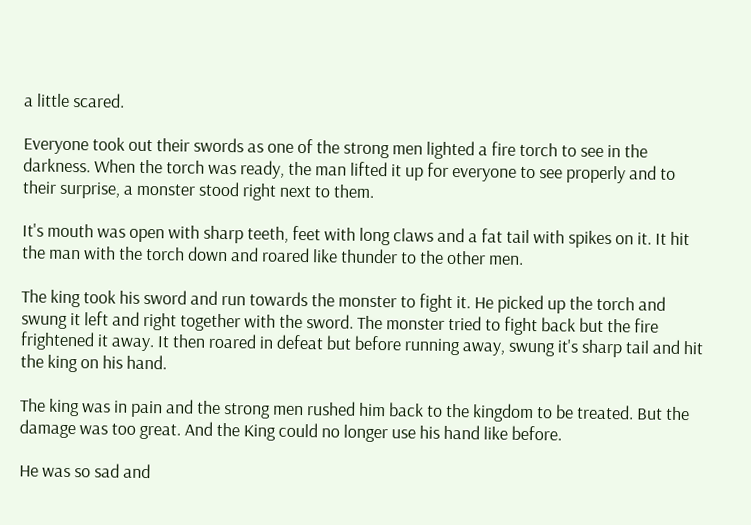a little scared.

Everyone took out their swords as one of the strong men lighted a fire torch to see in the darkness. When the torch was ready, the man lifted it up for everyone to see properly and to their surprise, a monster stood right next to them.

It's mouth was open with sharp teeth, feet with long claws and a fat tail with spikes on it. It hit the man with the torch down and roared like thunder to the other men.

The king took his sword and run towards the monster to fight it. He picked up the torch and swung it left and right together with the sword. The monster tried to fight back but the fire frightened it away. It then roared in defeat but before running away, swung it's sharp tail and hit the king on his hand.

The king was in pain and the strong men rushed him back to the kingdom to be treated. But the damage was too great. And the King could no longer use his hand like before.

He was so sad and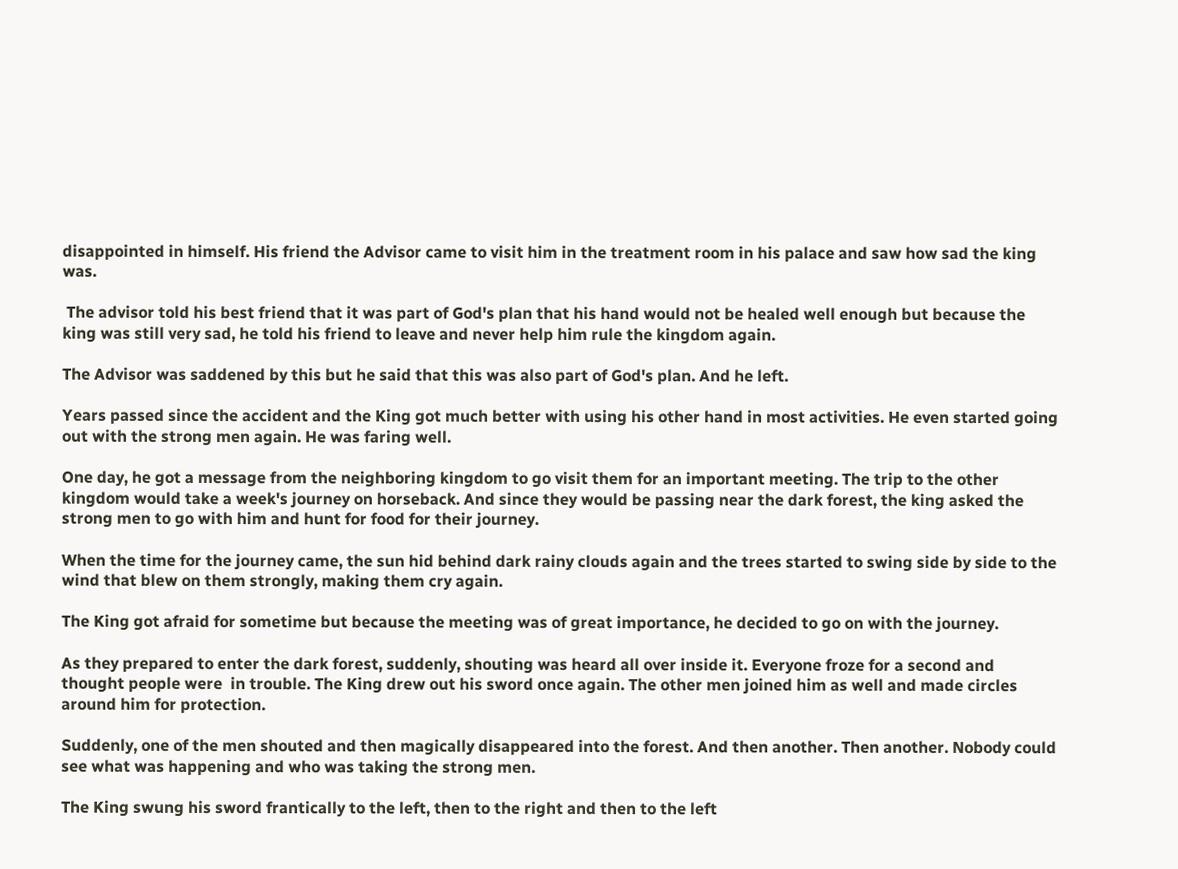disappointed in himself. His friend the Advisor came to visit him in the treatment room in his palace and saw how sad the king was.

 The advisor told his best friend that it was part of God's plan that his hand would not be healed well enough but because the king was still very sad, he told his friend to leave and never help him rule the kingdom again.

The Advisor was saddened by this but he said that this was also part of God's plan. And he left.

Years passed since the accident and the King got much better with using his other hand in most activities. He even started going out with the strong men again. He was faring well.

One day, he got a message from the neighboring kingdom to go visit them for an important meeting. The trip to the other kingdom would take a week's journey on horseback. And since they would be passing near the dark forest, the king asked the strong men to go with him and hunt for food for their journey.

When the time for the journey came, the sun hid behind dark rainy clouds again and the trees started to swing side by side to the wind that blew on them strongly, making them cry again.

The King got afraid for sometime but because the meeting was of great importance, he decided to go on with the journey.

As they prepared to enter the dark forest, suddenly, shouting was heard all over inside it. Everyone froze for a second and thought people were  in trouble. The King drew out his sword once again. The other men joined him as well and made circles around him for protection.

Suddenly, one of the men shouted and then magically disappeared into the forest. And then another. Then another. Nobody could see what was happening and who was taking the strong men.

The King swung his sword frantically to the left, then to the right and then to the left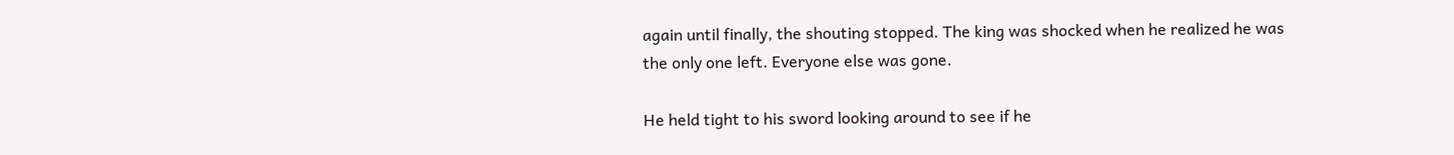again until finally, the shouting stopped. The king was shocked when he realized he was the only one left. Everyone else was gone.

He held tight to his sword looking around to see if he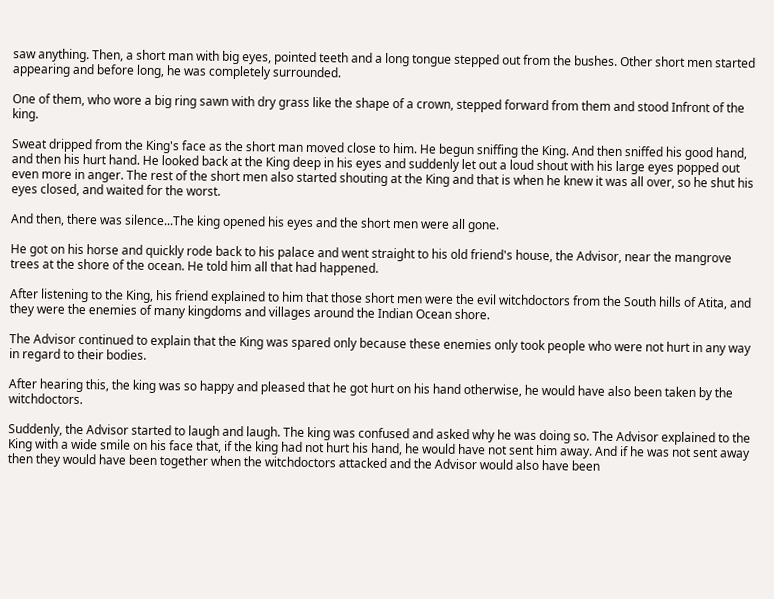saw anything. Then, a short man with big eyes, pointed teeth and a long tongue stepped out from the bushes. Other short men started appearing and before long, he was completely surrounded.

One of them, who wore a big ring sawn with dry grass like the shape of a crown, stepped forward from them and stood Infront of the king.

Sweat dripped from the King's face as the short man moved close to him. He begun sniffing the King. And then sniffed his good hand, and then his hurt hand. He looked back at the King deep in his eyes and suddenly let out a loud shout with his large eyes popped out even more in anger. The rest of the short men also started shouting at the King and that is when he knew it was all over, so he shut his eyes closed, and waited for the worst.

And then, there was silence...The king opened his eyes and the short men were all gone.

He got on his horse and quickly rode back to his palace and went straight to his old friend's house, the Advisor, near the mangrove trees at the shore of the ocean. He told him all that had happened.

After listening to the King, his friend explained to him that those short men were the evil witchdoctors from the South hills of Atita, and they were the enemies of many kingdoms and villages around the Indian Ocean shore.

The Advisor continued to explain that the King was spared only because these enemies only took people who were not hurt in any way in regard to their bodies.

After hearing this, the king was so happy and pleased that he got hurt on his hand otherwise, he would have also been taken by the witchdoctors.

Suddenly, the Advisor started to laugh and laugh. The king was confused and asked why he was doing so. The Advisor explained to the King with a wide smile on his face that, if the king had not hurt his hand, he would have not sent him away. And if he was not sent away then they would have been together when the witchdoctors attacked and the Advisor would also have been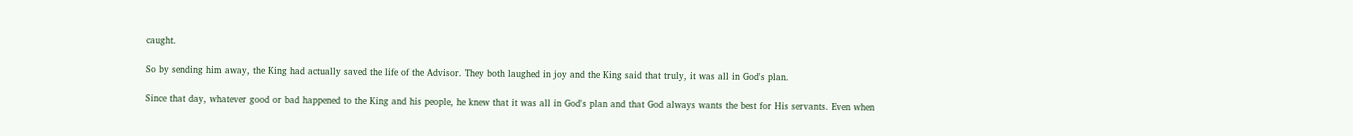caught.

So by sending him away, the King had actually saved the life of the Advisor. They both laughed in joy and the King said that truly, it was all in God's plan.

Since that day, whatever good or bad happened to the King and his people, he knew that it was all in God's plan and that God always wants the best for His servants. Even when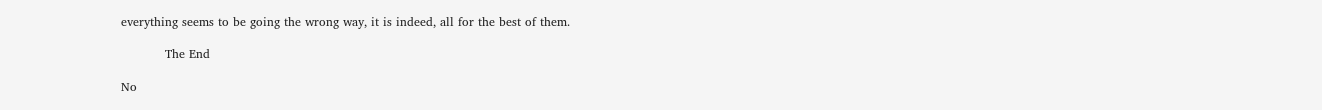everything seems to be going the wrong way, it is indeed, all for the best of them.

           The End

No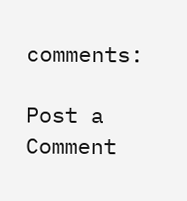comments:

Post a Comment